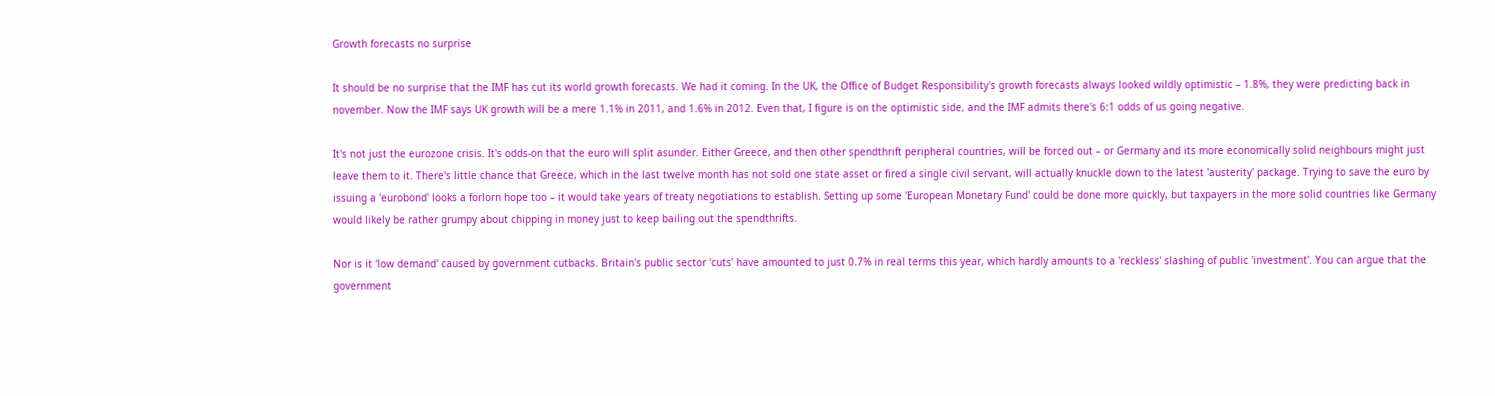Growth forecasts no surprise

It should be no surprise that the IMF has cut its world growth forecasts. We had it coming. In the UK, the Office of Budget Responsibility's growth forecasts always looked wildly optimistic – 1.8%, they were predicting back in november. Now the IMF says UK growth will be a mere 1.1% in 2011, and 1.6% in 2012. Even that, I figure is on the optimistic side, and the IMF admits there's 6:1 odds of us going negative.

It's not just the eurozone crisis. It's odds-on that the euro will split asunder. Either Greece, and then other spendthrift peripheral countries, will be forced out – or Germany and its more economically solid neighbours might just leave them to it. There's little chance that Greece, which in the last twelve month has not sold one state asset or fired a single civil servant, will actually knuckle down to the latest 'austerity' package. Trying to save the euro by issuing a 'eurobond' looks a forlorn hope too – it would take years of treaty negotiations to establish. Setting up some 'European Monetary Fund' could be done more quickly, but taxpayers in the more solid countries like Germany would likely be rather grumpy about chipping in money just to keep bailing out the spendthrifts.

Nor is it 'low demand' caused by government cutbacks. Britain's public sector 'cuts' have amounted to just 0.7% in real terms this year, which hardly amounts to a 'reckless' slashing of public 'investment'. You can argue that the government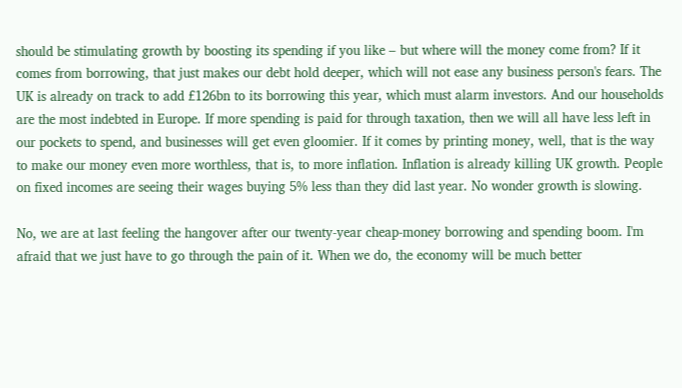should be stimulating growth by boosting its spending if you like – but where will the money come from? If it comes from borrowing, that just makes our debt hold deeper, which will not ease any business person's fears. The UK is already on track to add £126bn to its borrowing this year, which must alarm investors. And our households are the most indebted in Europe. If more spending is paid for through taxation, then we will all have less left in our pockets to spend, and businesses will get even gloomier. If it comes by printing money, well, that is the way to make our money even more worthless, that is, to more inflation. Inflation is already killing UK growth. People on fixed incomes are seeing their wages buying 5% less than they did last year. No wonder growth is slowing.

No, we are at last feeling the hangover after our twenty-year cheap-money borrowing and spending boom. I'm afraid that we just have to go through the pain of it. When we do, the economy will be much better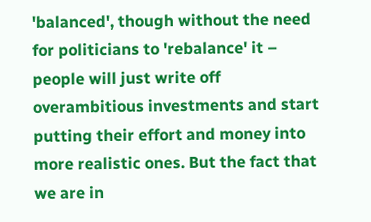'balanced', though without the need for politicians to 'rebalance' it – people will just write off overambitious investments and start putting their effort and money into more realistic ones. But the fact that we are in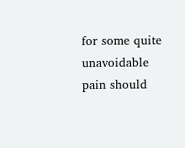for some quite unavoidable pain should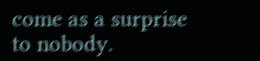come as a surprise to nobody.